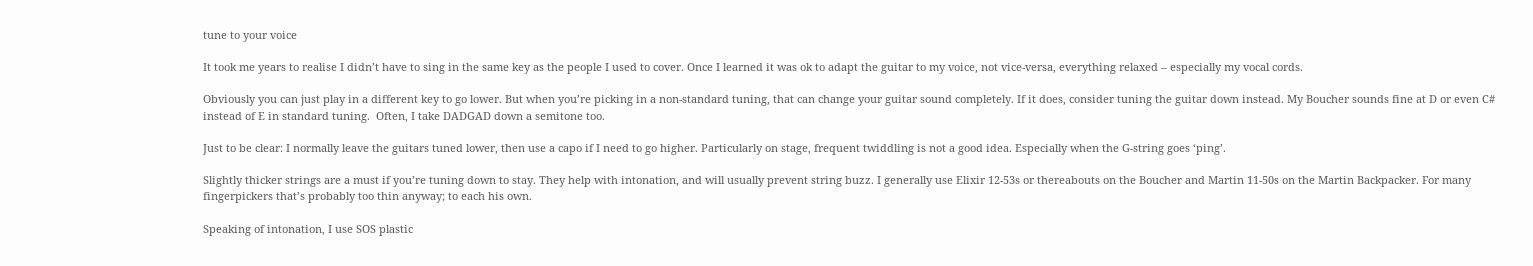tune to your voice

It took me years to realise I didn’t have to sing in the same key as the people I used to cover. Once I learned it was ok to adapt the guitar to my voice, not vice-versa, everything relaxed – especially my vocal cords.

Obviously you can just play in a different key to go lower. But when you’re picking in a non-standard tuning, that can change your guitar sound completely. If it does, consider tuning the guitar down instead. My Boucher sounds fine at D or even C# instead of E in standard tuning.  Often, I take DADGAD down a semitone too.

Just to be clear: I normally leave the guitars tuned lower, then use a capo if I need to go higher. Particularly on stage, frequent twiddling is not a good idea. Especially when the G-string goes ‘ping’.

Slightly thicker strings are a must if you’re tuning down to stay. They help with intonation, and will usually prevent string buzz. I generally use Elixir 12-53s or thereabouts on the Boucher and Martin 11-50s on the Martin Backpacker. For many fingerpickers that’s probably too thin anyway; to each his own.

Speaking of intonation, I use SOS plastic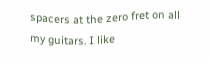spacers at the zero fret on all my guitars. I like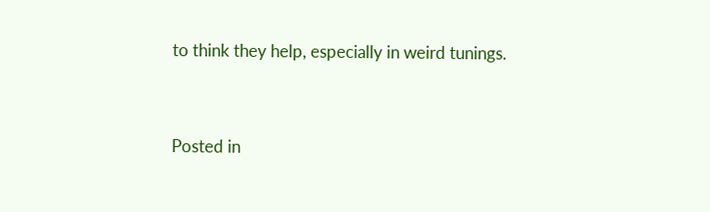to think they help, especially in weird tunings.


Posted in